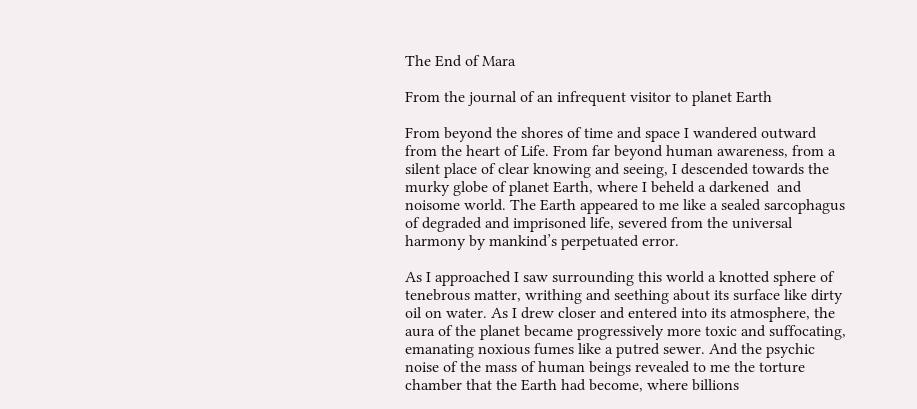The End of Mara

From the journal of an infrequent visitor to planet Earth

From beyond the shores of time and space I wandered outward from the heart of Life. From far beyond human awareness, from a silent place of clear knowing and seeing, I descended towards the murky globe of planet Earth, where I beheld a darkened  and noisome world. The Earth appeared to me like a sealed sarcophagus of degraded and imprisoned life, severed from the universal harmony by mankind’s perpetuated error.

As I approached I saw surrounding this world a knotted sphere of tenebrous matter, writhing and seething about its surface like dirty oil on water. As I drew closer and entered into its atmosphere, the aura of the planet became progressively more toxic and suffocating, emanating noxious fumes like a putred sewer. And the psychic noise of the mass of human beings revealed to me the torture chamber that the Earth had become, where billions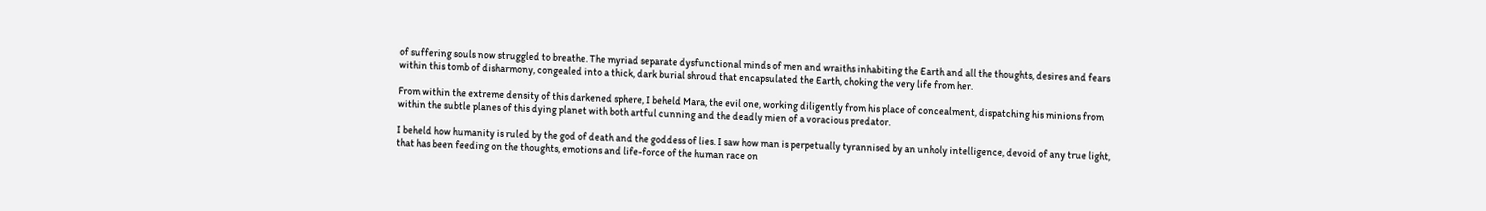of suffering souls now struggled to breathe. The myriad separate dysfunctional minds of men and wraiths inhabiting the Earth and all the thoughts, desires and fears within this tomb of disharmony, congealed into a thick, dark burial shroud that encapsulated the Earth, choking the very life from her.

From within the extreme density of this darkened sphere, I beheld Mara, the evil one, working diligently from his place of concealment, dispatching his minions from within the subtle planes of this dying planet with both artful cunning and the deadly mien of a voracious predator.

I beheld how humanity is ruled by the god of death and the goddess of lies. I saw how man is perpetually tyrannised by an unholy intelligence, devoid of any true light, that has been feeding on the thoughts, emotions and life-force of the human race on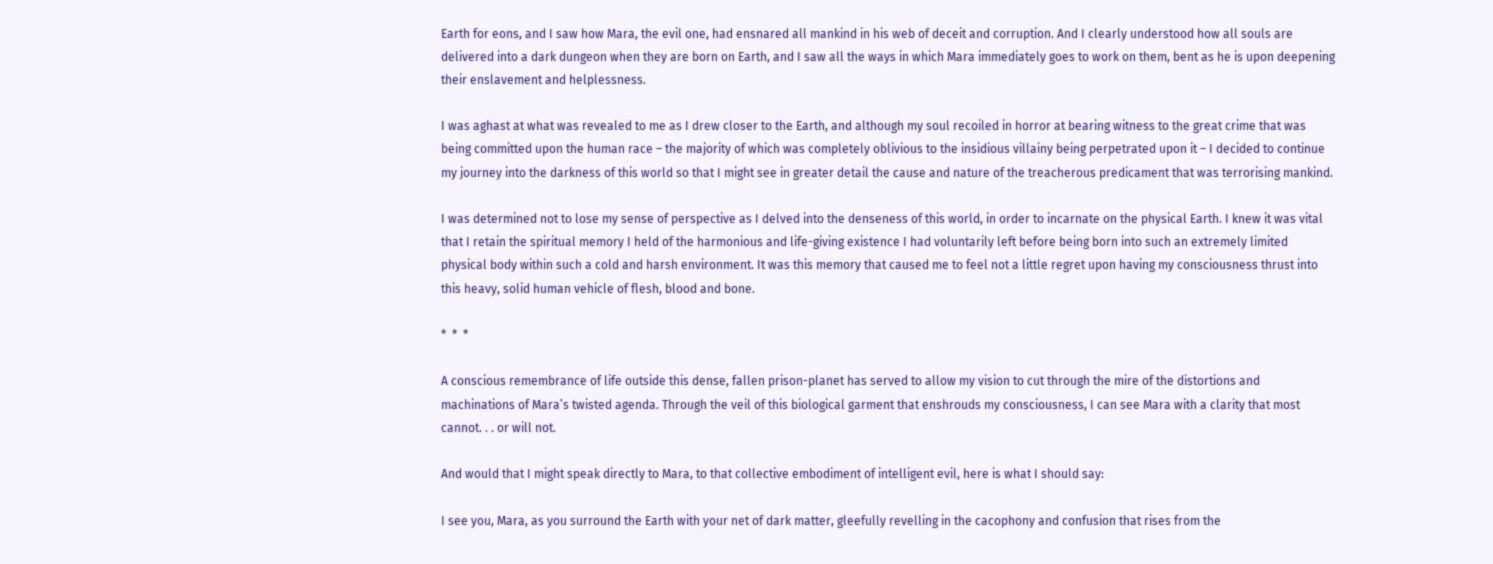Earth for eons, and I saw how Mara, the evil one, had ensnared all mankind in his web of deceit and corruption. And I clearly understood how all souls are delivered into a dark dungeon when they are born on Earth, and I saw all the ways in which Mara immediately goes to work on them, bent as he is upon deepening their enslavement and helplessness.

I was aghast at what was revealed to me as I drew closer to the Earth, and although my soul recoiled in horror at bearing witness to the great crime that was being committed upon the human race – the majority of which was completely oblivious to the insidious villainy being perpetrated upon it – I decided to continue my journey into the darkness of this world so that I might see in greater detail the cause and nature of the treacherous predicament that was terrorising mankind.

I was determined not to lose my sense of perspective as I delved into the denseness of this world, in order to incarnate on the physical Earth. I knew it was vital that I retain the spiritual memory I held of the harmonious and life-giving existence I had voluntarily left before being born into such an extremely limited physical body within such a cold and harsh environment. It was this memory that caused me to feel not a little regret upon having my consciousness thrust into this heavy, solid human vehicle of flesh, blood and bone.

*  *  *

A conscious remembrance of life outside this dense, fallen prison-planet has served to allow my vision to cut through the mire of the distortions and machinations of Mara’s twisted agenda. Through the veil of this biological garment that enshrouds my consciousness, I can see Mara with a clarity that most cannot. . . or will not.

And would that I might speak directly to Mara, to that collective embodiment of intelligent evil, here is what I should say:

I see you, Mara, as you surround the Earth with your net of dark matter, gleefully revelling in the cacophony and confusion that rises from the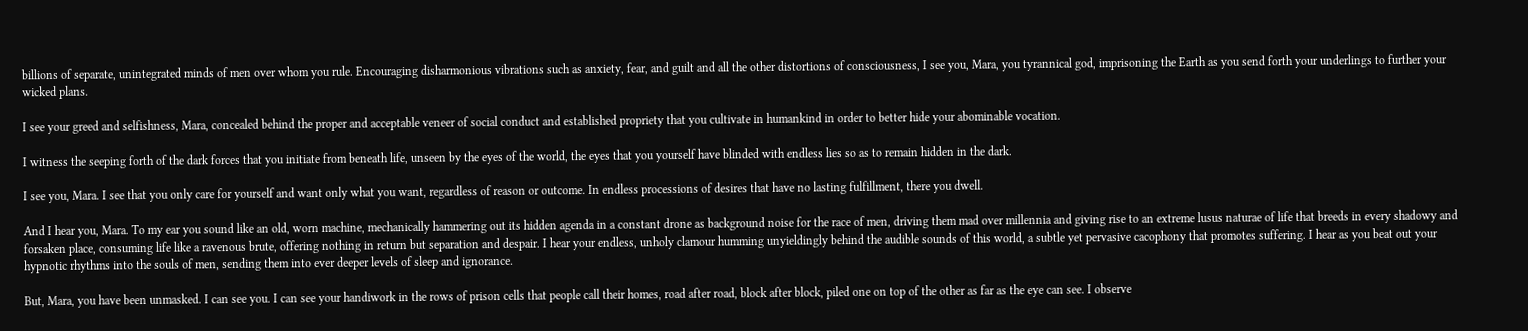billions of separate, unintegrated minds of men over whom you rule. Encouraging disharmonious vibrations such as anxiety, fear, and guilt and all the other distortions of consciousness, I see you, Mara, you tyrannical god, imprisoning the Earth as you send forth your underlings to further your wicked plans.

I see your greed and selfishness, Mara, concealed behind the proper and acceptable veneer of social conduct and established propriety that you cultivate in humankind in order to better hide your abominable vocation.

I witness the seeping forth of the dark forces that you initiate from beneath life, unseen by the eyes of the world, the eyes that you yourself have blinded with endless lies so as to remain hidden in the dark.

I see you, Mara. I see that you only care for yourself and want only what you want, regardless of reason or outcome. In endless processions of desires that have no lasting fulfillment, there you dwell.

And I hear you, Mara. To my ear you sound like an old, worn machine, mechanically hammering out its hidden agenda in a constant drone as background noise for the race of men, driving them mad over millennia and giving rise to an extreme lusus naturae of life that breeds in every shadowy and forsaken place, consuming life like a ravenous brute, offering nothing in return but separation and despair. I hear your endless, unholy clamour humming unyieldingly behind the audible sounds of this world, a subtle yet pervasive cacophony that promotes suffering. I hear as you beat out your hypnotic rhythms into the souls of men, sending them into ever deeper levels of sleep and ignorance.

But, Mara, you have been unmasked. I can see you. I can see your handiwork in the rows of prison cells that people call their homes, road after road, block after block, piled one on top of the other as far as the eye can see. I observe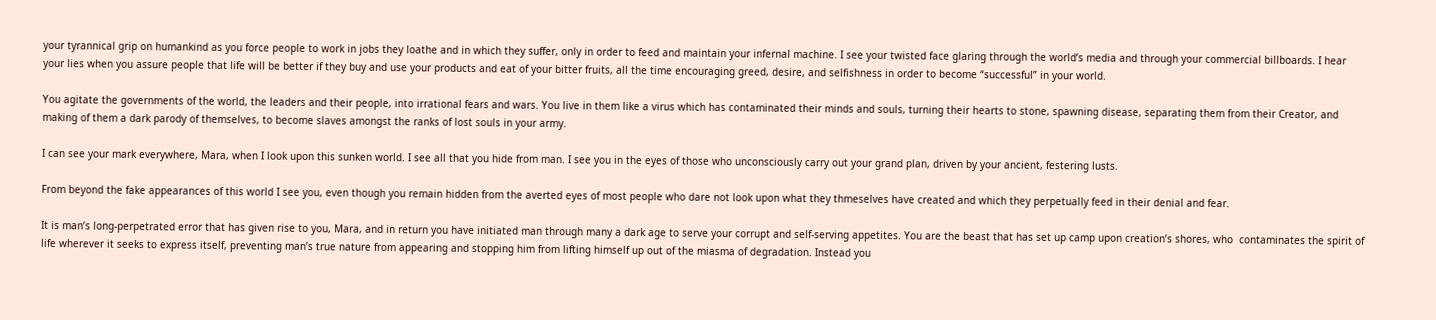your tyrannical grip on humankind as you force people to work in jobs they loathe and in which they suffer, only in order to feed and maintain your infernal machine. I see your twisted face glaring through the world’s media and through your commercial billboards. I hear your lies when you assure people that life will be better if they buy and use your products and eat of your bitter fruits, all the time encouraging greed, desire, and selfishness in order to become “successful” in your world.

You agitate the governments of the world, the leaders and their people, into irrational fears and wars. You live in them like a virus which has contaminated their minds and souls, turning their hearts to stone, spawning disease, separating them from their Creator, and making of them a dark parody of themselves, to become slaves amongst the ranks of lost souls in your army.

I can see your mark everywhere, Mara, when I look upon this sunken world. I see all that you hide from man. I see you in the eyes of those who unconsciously carry out your grand plan, driven by your ancient, festering lusts.

From beyond the fake appearances of this world I see you, even though you remain hidden from the averted eyes of most people who dare not look upon what they thmeselves have created and which they perpetually feed in their denial and fear.

It is man’s long-perpetrated error that has given rise to you, Mara, and in return you have initiated man through many a dark age to serve your corrupt and self-serving appetites. You are the beast that has set up camp upon creation’s shores, who  contaminates the spirit of life wherever it seeks to express itself, preventing man’s true nature from appearing and stopping him from lifting himself up out of the miasma of degradation. Instead you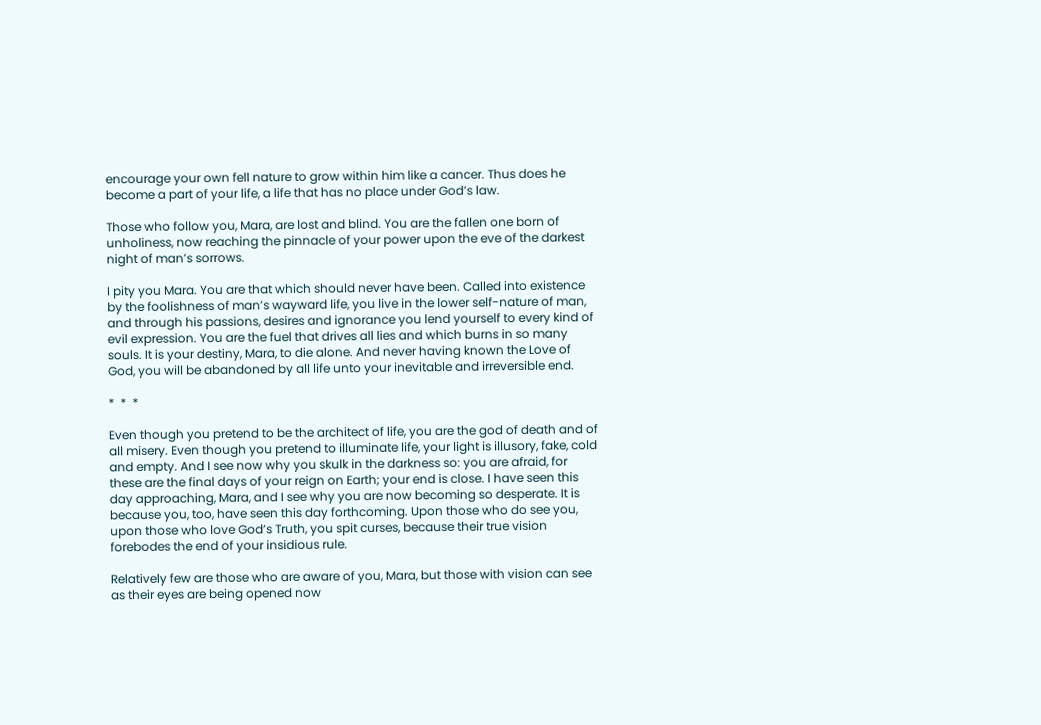encourage your own fell nature to grow within him like a cancer. Thus does he become a part of your life, a life that has no place under God’s law.

Those who follow you, Mara, are lost and blind. You are the fallen one born of unholiness, now reaching the pinnacle of your power upon the eve of the darkest night of man’s sorrows.

I pity you Mara. You are that which should never have been. Called into existence by the foolishness of man’s wayward life, you live in the lower self-nature of man, and through his passions, desires and ignorance you lend yourself to every kind of evil expression. You are the fuel that drives all lies and which burns in so many souls. It is your destiny, Mara, to die alone. And never having known the Love of God, you will be abandoned by all life unto your inevitable and irreversible end.

*  *  *

Even though you pretend to be the architect of life, you are the god of death and of all misery. Even though you pretend to illuminate life, your light is illusory, fake, cold and empty. And I see now why you skulk in the darkness so: you are afraid, for these are the final days of your reign on Earth; your end is close. I have seen this day approaching, Mara, and I see why you are now becoming so desperate. It is because you, too, have seen this day forthcoming. Upon those who do see you, upon those who love God’s Truth, you spit curses, because their true vision forebodes the end of your insidious rule.

Relatively few are those who are aware of you, Mara, but those with vision can see as their eyes are being opened now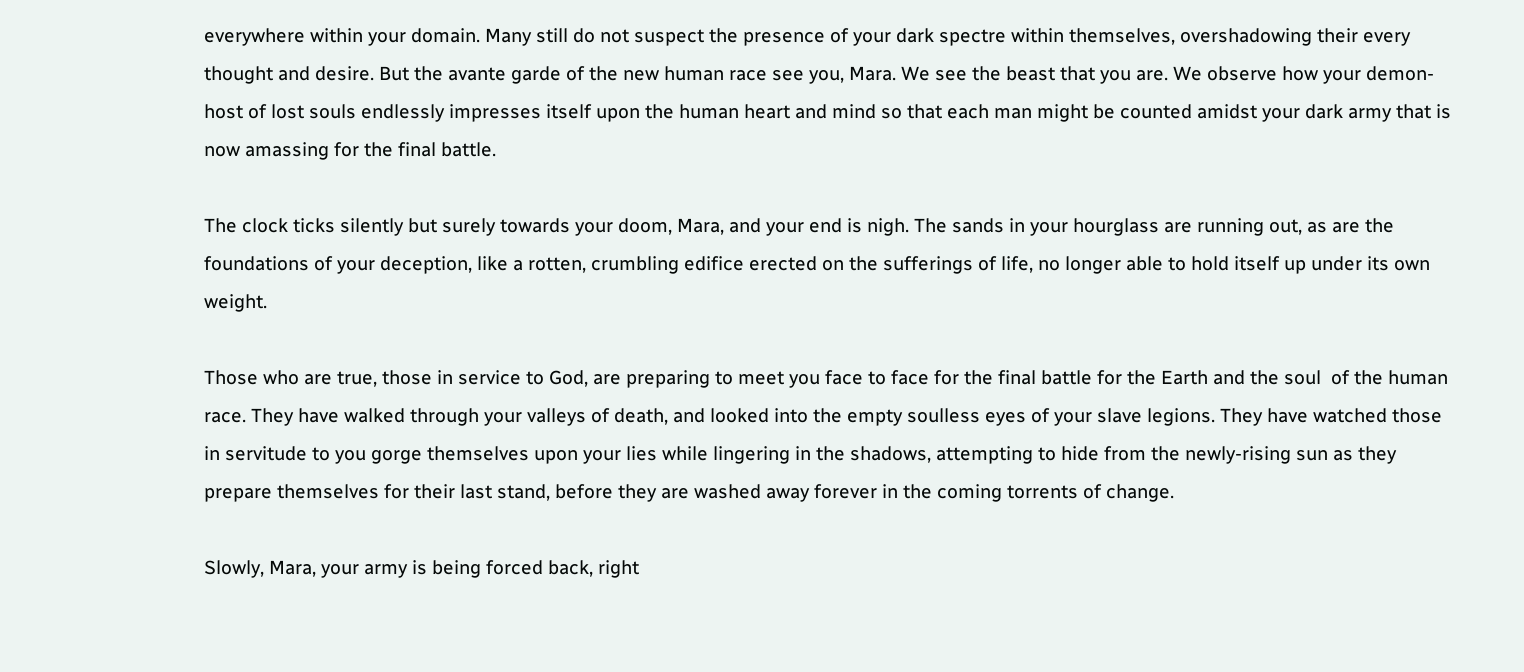everywhere within your domain. Many still do not suspect the presence of your dark spectre within themselves, overshadowing their every thought and desire. But the avante garde of the new human race see you, Mara. We see the beast that you are. We observe how your demon-host of lost souls endlessly impresses itself upon the human heart and mind so that each man might be counted amidst your dark army that is now amassing for the final battle.

The clock ticks silently but surely towards your doom, Mara, and your end is nigh. The sands in your hourglass are running out, as are the foundations of your deception, like a rotten, crumbling edifice erected on the sufferings of life, no longer able to hold itself up under its own weight.

Those who are true, those in service to God, are preparing to meet you face to face for the final battle for the Earth and the soul  of the human race. They have walked through your valleys of death, and looked into the empty soulless eyes of your slave legions. They have watched those in servitude to you gorge themselves upon your lies while lingering in the shadows, attempting to hide from the newly-rising sun as they prepare themselves for their last stand, before they are washed away forever in the coming torrents of change.

Slowly, Mara, your army is being forced back, right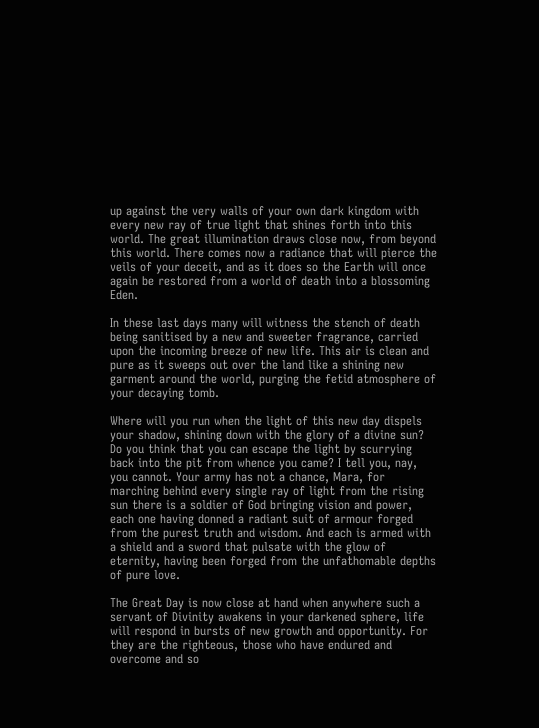up against the very walls of your own dark kingdom with every new ray of true light that shines forth into this world. The great illumination draws close now, from beyond this world. There comes now a radiance that will pierce the veils of your deceit, and as it does so the Earth will once again be restored from a world of death into a blossoming Eden.

In these last days many will witness the stench of death being sanitised by a new and sweeter fragrance, carried upon the incoming breeze of new life. This air is clean and pure as it sweeps out over the land like a shining new garment around the world, purging the fetid atmosphere of your decaying tomb.

Where will you run when the light of this new day dispels your shadow, shining down with the glory of a divine sun? Do you think that you can escape the light by scurrying back into the pit from whence you came? I tell you, nay, you cannot. Your army has not a chance, Mara, for marching behind every single ray of light from the rising sun there is a soldier of God bringing vision and power, each one having donned a radiant suit of armour forged from the purest truth and wisdom. And each is armed with a shield and a sword that pulsate with the glow of eternity, having been forged from the unfathomable depths of pure love.

The Great Day is now close at hand when anywhere such a servant of Divinity awakens in your darkened sphere, life will respond in bursts of new growth and opportunity. For they are the righteous, those who have endured and overcome and so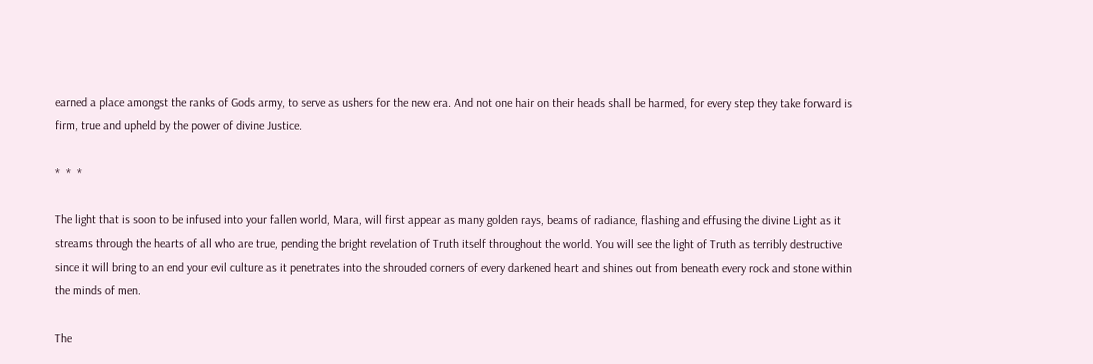earned a place amongst the ranks of Gods army, to serve as ushers for the new era. And not one hair on their heads shall be harmed, for every step they take forward is firm, true and upheld by the power of divine Justice.

*  *  *

The light that is soon to be infused into your fallen world, Mara, will first appear as many golden rays, beams of radiance, flashing and effusing the divine Light as it streams through the hearts of all who are true, pending the bright revelation of Truth itself throughout the world. You will see the light of Truth as terribly destructive since it will bring to an end your evil culture as it penetrates into the shrouded corners of every darkened heart and shines out from beneath every rock and stone within the minds of men.

The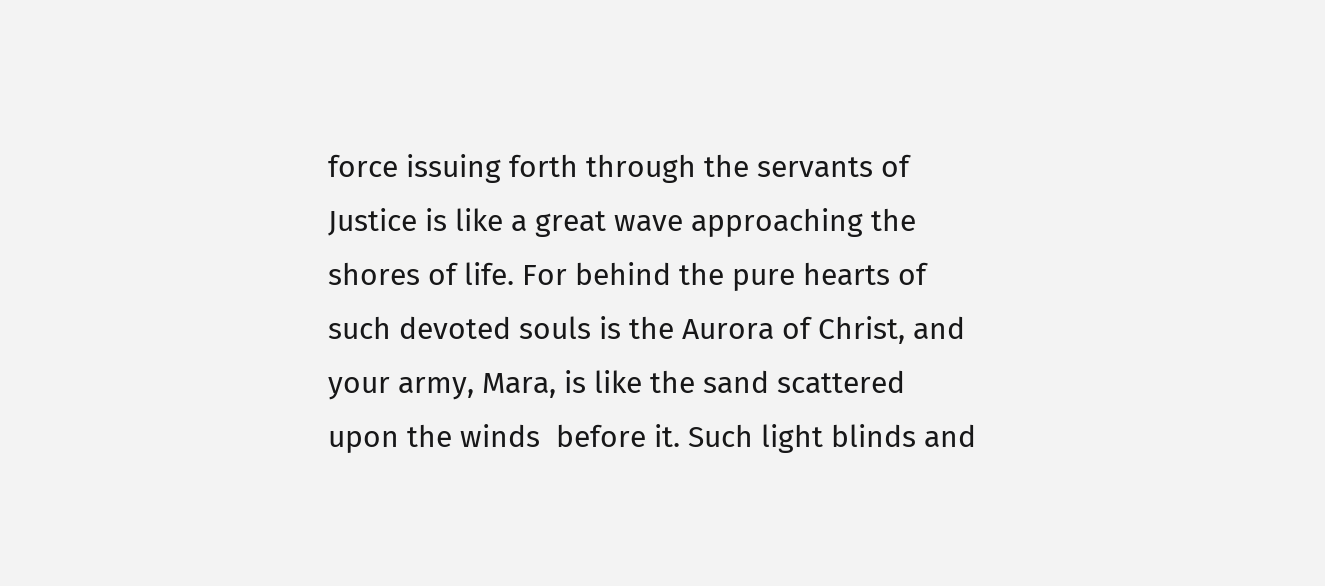force issuing forth through the servants of Justice is like a great wave approaching the shores of life. For behind the pure hearts of such devoted souls is the Aurora of Christ, and your army, Mara, is like the sand scattered upon the winds  before it. Such light blinds and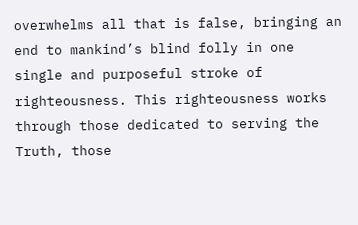overwhelms all that is false, bringing an end to mankind’s blind folly in one single and purposeful stroke of righteousness. This righteousness works through those dedicated to serving the Truth, those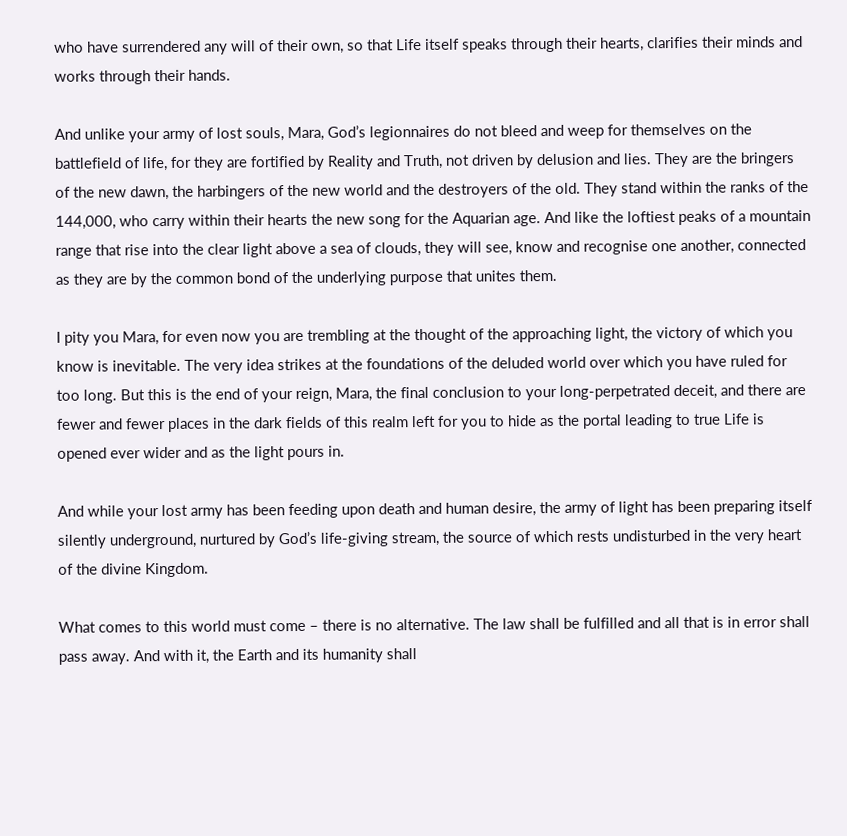who have surrendered any will of their own, so that Life itself speaks through their hearts, clarifies their minds and works through their hands.

And unlike your army of lost souls, Mara, God’s legionnaires do not bleed and weep for themselves on the battlefield of life, for they are fortified by Reality and Truth, not driven by delusion and lies. They are the bringers of the new dawn, the harbingers of the new world and the destroyers of the old. They stand within the ranks of the 144,000, who carry within their hearts the new song for the Aquarian age. And like the loftiest peaks of a mountain range that rise into the clear light above a sea of clouds, they will see, know and recognise one another, connected as they are by the common bond of the underlying purpose that unites them.

I pity you Mara, for even now you are trembling at the thought of the approaching light, the victory of which you know is inevitable. The very idea strikes at the foundations of the deluded world over which you have ruled for too long. But this is the end of your reign, Mara, the final conclusion to your long-perpetrated deceit, and there are fewer and fewer places in the dark fields of this realm left for you to hide as the portal leading to true Life is opened ever wider and as the light pours in.

And while your lost army has been feeding upon death and human desire, the army of light has been preparing itself silently underground, nurtured by God’s life-giving stream, the source of which rests undisturbed in the very heart of the divine Kingdom.

What comes to this world must come – there is no alternative. The law shall be fulfilled and all that is in error shall pass away. And with it, the Earth and its humanity shall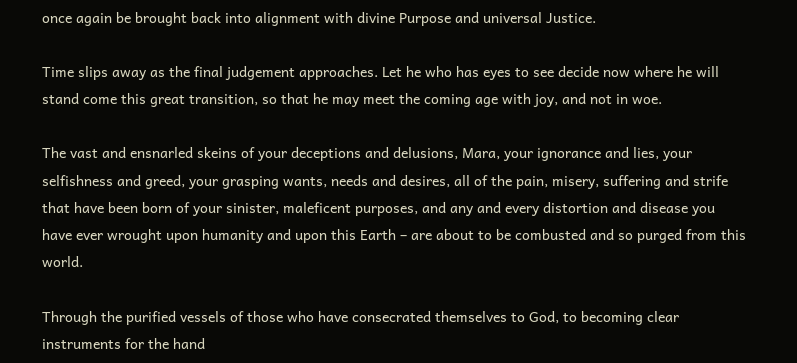once again be brought back into alignment with divine Purpose and universal Justice.

Time slips away as the final judgement approaches. Let he who has eyes to see decide now where he will stand come this great transition, so that he may meet the coming age with joy, and not in woe.

The vast and ensnarled skeins of your deceptions and delusions, Mara, your ignorance and lies, your selfishness and greed, your grasping wants, needs and desires, all of the pain, misery, suffering and strife that have been born of your sinister, maleficent purposes, and any and every distortion and disease you have ever wrought upon humanity and upon this Earth – are about to be combusted and so purged from this world.

Through the purified vessels of those who have consecrated themselves to God, to becoming clear instruments for the hand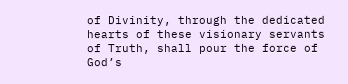of Divinity, through the dedicated hearts of these visionary servants of Truth, shall pour the force of God’s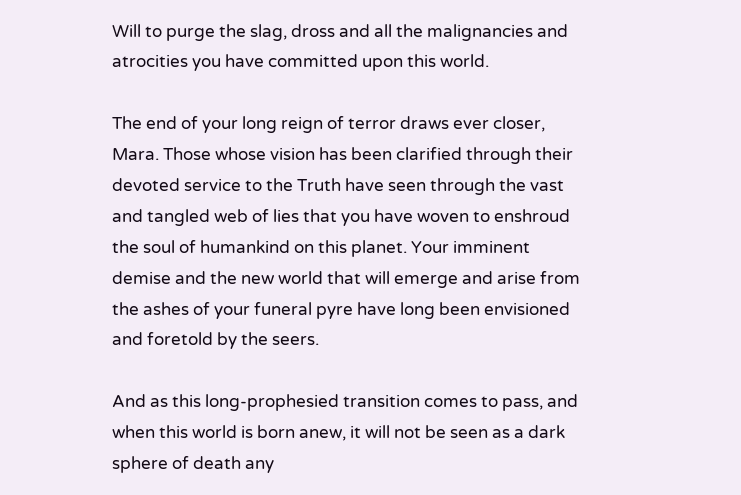Will to purge the slag, dross and all the malignancies and atrocities you have committed upon this world.

The end of your long reign of terror draws ever closer, Mara. Those whose vision has been clarified through their devoted service to the Truth have seen through the vast and tangled web of lies that you have woven to enshroud the soul of humankind on this planet. Your imminent demise and the new world that will emerge and arise from the ashes of your funeral pyre have long been envisioned and foretold by the seers.

And as this long-prophesied transition comes to pass, and when this world is born anew, it will not be seen as a dark sphere of death any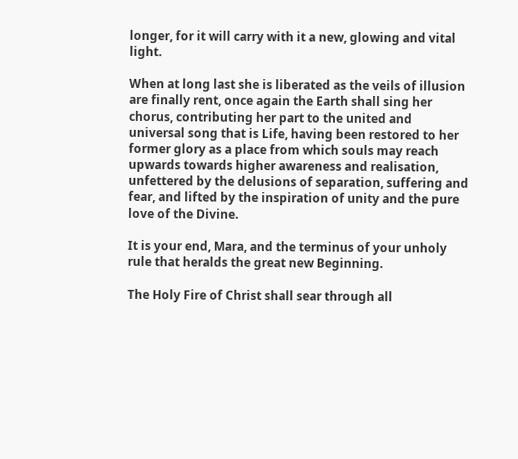longer, for it will carry with it a new, glowing and vital light.

When at long last she is liberated as the veils of illusion are finally rent, once again the Earth shall sing her chorus, contributing her part to the united and universal song that is Life, having been restored to her former glory as a place from which souls may reach upwards towards higher awareness and realisation, unfettered by the delusions of separation, suffering and fear, and lifted by the inspiration of unity and the pure love of the Divine.

It is your end, Mara, and the terminus of your unholy rule that heralds the great new Beginning.

The Holy Fire of Christ shall sear through all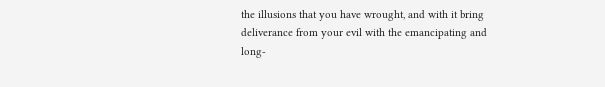the illusions that you have wrought, and with it bring deliverance from your evil with the emancipating and long-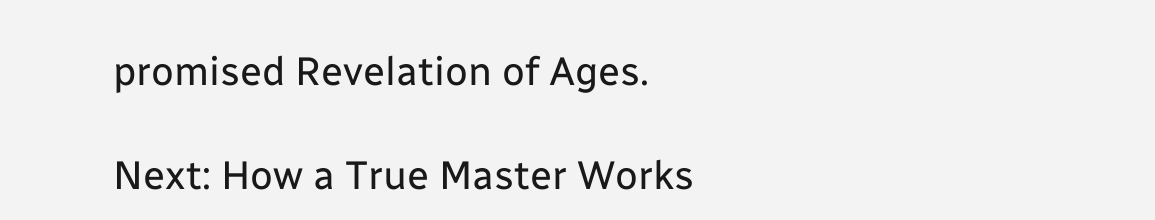promised Revelation of Ages.

Next: How a True Master Works